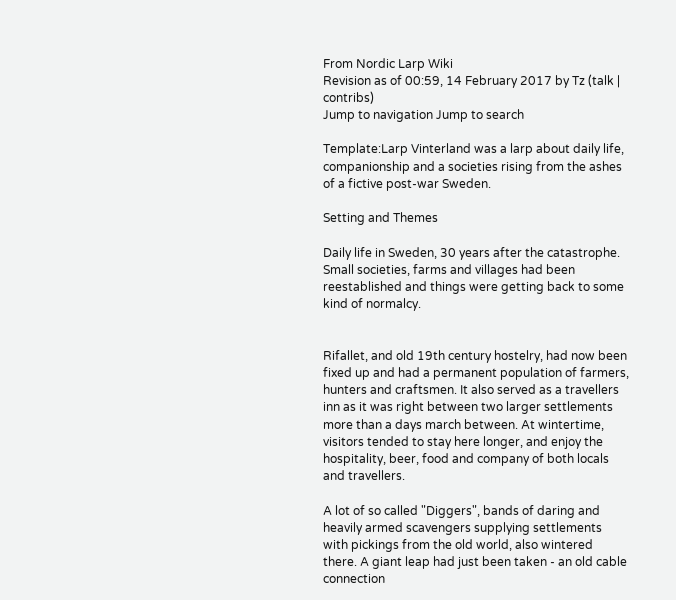From Nordic Larp Wiki
Revision as of 00:59, 14 February 2017 by Tz (talk | contribs)
Jump to navigation Jump to search

Template:Larp Vinterland was a larp about daily life, companionship and a societies rising from the ashes of a fictive post-war Sweden.

Setting and Themes

Daily life in Sweden, 30 years after the catastrophe. Small societies, farms and villages had been reestablished and things were getting back to some kind of normalcy.


Rifallet, and old 19th century hostelry, had now been fixed up and had a permanent population of farmers, hunters and craftsmen. It also served as a travellers inn as it was right between two larger settlements more than a days march between. At wintertime, visitors tended to stay here longer, and enjoy the hospitality, beer, food and company of both locals and travellers.

A lot of so called "Diggers", bands of daring and heavily armed scavengers supplying settlements with pickings from the old world, also wintered there. A giant leap had just been taken - an old cable connection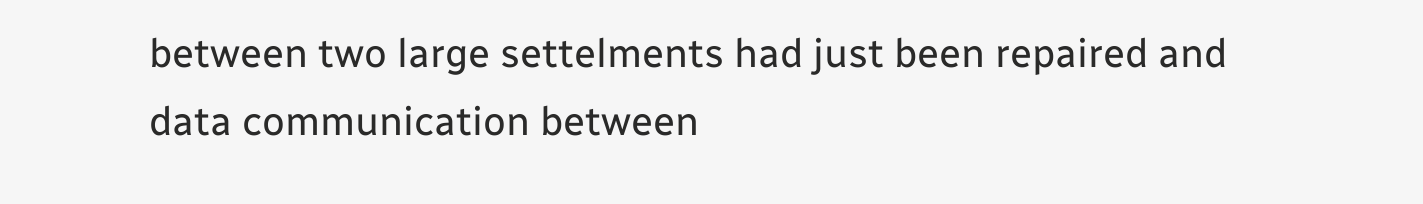between two large settelments had just been repaired and data communication between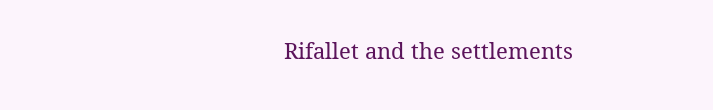Rifallet and the settlements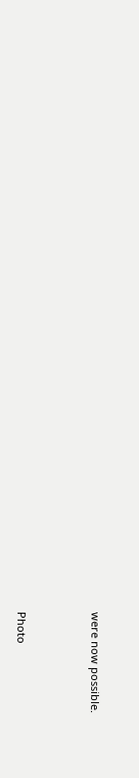were now possible.



Photo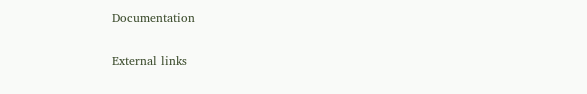Documentation

External links